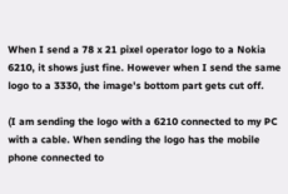When I send a 78 x 21 pixel operator logo to a Nokia 6210, it shows just fine. However when I send the same logo to a 3330, the image's bottom part gets cut off.

(I am sending the logo with a 6210 connected to my PC with a cable. When sending the logo has the mobile phone connected to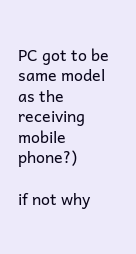PC got to be same model as the receiving mobile phone?)

if not why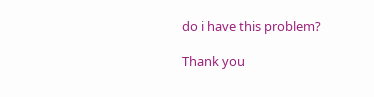do i have this problem?

Thank you